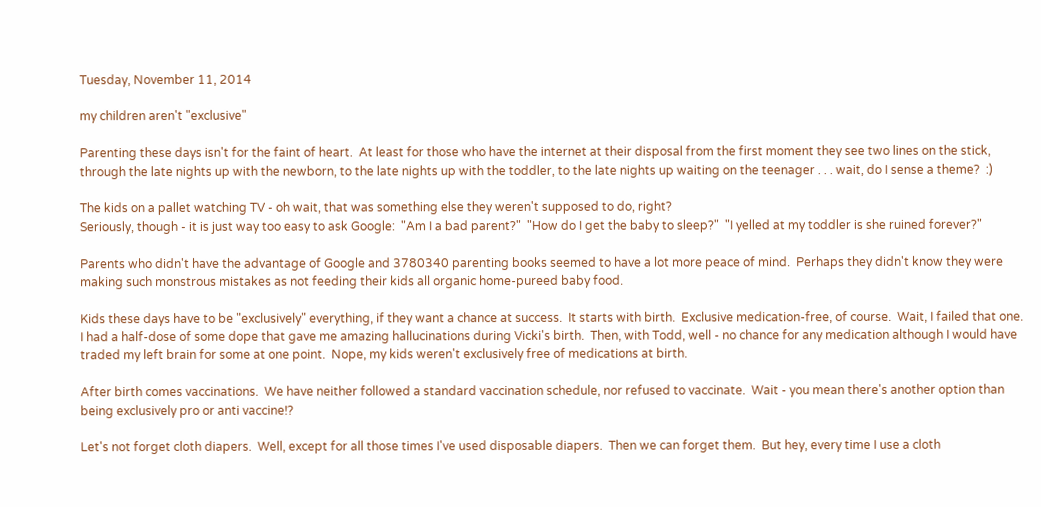Tuesday, November 11, 2014

my children aren't "exclusive"

Parenting these days isn't for the faint of heart.  At least for those who have the internet at their disposal from the first moment they see two lines on the stick, through the late nights up with the newborn, to the late nights up with the toddler, to the late nights up waiting on the teenager . . . wait, do I sense a theme?  :)

The kids on a pallet watching TV - oh wait, that was something else they weren't supposed to do, right?
Seriously, though - it is just way too easy to ask Google:  "Am I a bad parent?"  "How do I get the baby to sleep?"  "I yelled at my toddler is she ruined forever?"

Parents who didn't have the advantage of Google and 3780340 parenting books seemed to have a lot more peace of mind.  Perhaps they didn't know they were making such monstrous mistakes as not feeding their kids all organic home-pureed baby food.

Kids these days have to be "exclusively" everything, if they want a chance at success.  It starts with birth.  Exclusive medication-free, of course.  Wait, I failed that one.  I had a half-dose of some dope that gave me amazing hallucinations during Vicki's birth.  Then, with Todd, well - no chance for any medication although I would have traded my left brain for some at one point.  Nope, my kids weren't exclusively free of medications at birth.

After birth comes vaccinations.  We have neither followed a standard vaccination schedule, nor refused to vaccinate.  Wait - you mean there's another option than being exclusively pro or anti vaccine!?

Let's not forget cloth diapers.  Well, except for all those times I've used disposable diapers.  Then we can forget them.  But hey, every time I use a cloth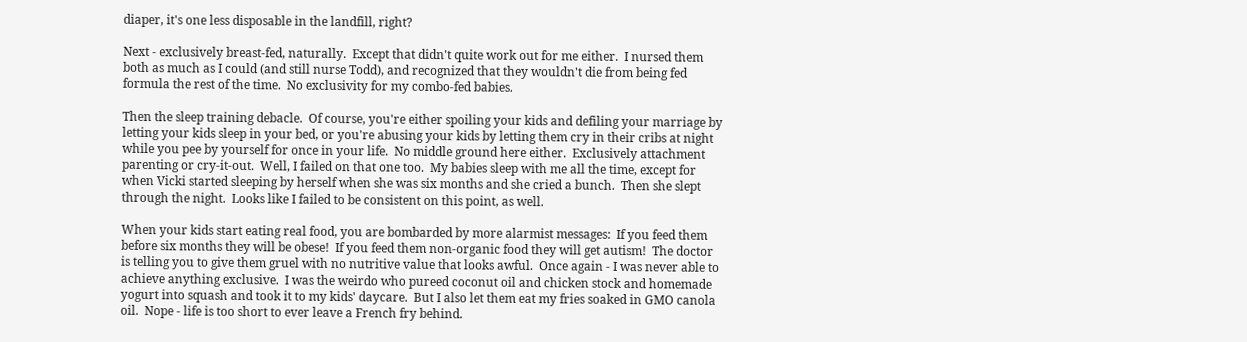diaper, it's one less disposable in the landfill, right?

Next - exclusively breast-fed, naturally.  Except that didn't quite work out for me either.  I nursed them both as much as I could (and still nurse Todd), and recognized that they wouldn't die from being fed formula the rest of the time.  No exclusivity for my combo-fed babies.

Then the sleep training debacle.  Of course, you're either spoiling your kids and defiling your marriage by letting your kids sleep in your bed, or you're abusing your kids by letting them cry in their cribs at night while you pee by yourself for once in your life.  No middle ground here either.  Exclusively attachment parenting or cry-it-out.  Well, I failed on that one too.  My babies sleep with me all the time, except for when Vicki started sleeping by herself when she was six months and she cried a bunch.  Then she slept through the night.  Looks like I failed to be consistent on this point, as well.

When your kids start eating real food, you are bombarded by more alarmist messages:  If you feed them before six months they will be obese!  If you feed them non-organic food they will get autism!  The doctor is telling you to give them gruel with no nutritive value that looks awful.  Once again - I was never able to achieve anything exclusive.  I was the weirdo who pureed coconut oil and chicken stock and homemade yogurt into squash and took it to my kids' daycare.  But I also let them eat my fries soaked in GMO canola oil.  Nope - life is too short to ever leave a French fry behind.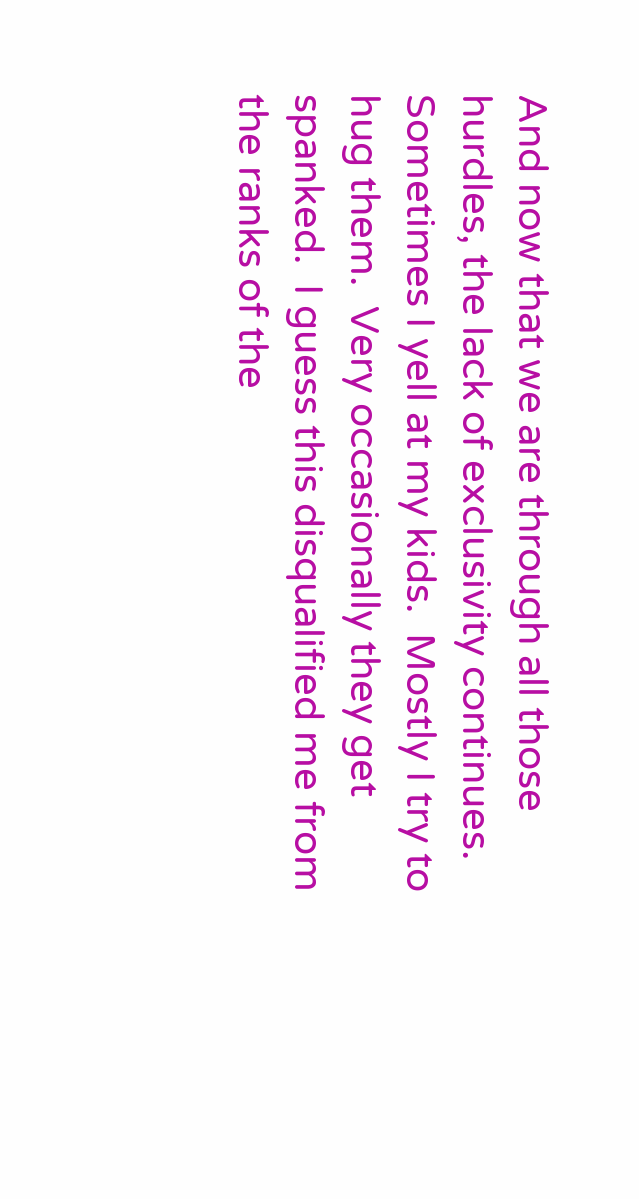And now that we are through all those hurdles, the lack of exclusivity continues.  Sometimes I yell at my kids.  Mostly I try to hug them.  Very occasionally they get spanked.  I guess this disqualified me from the ranks of the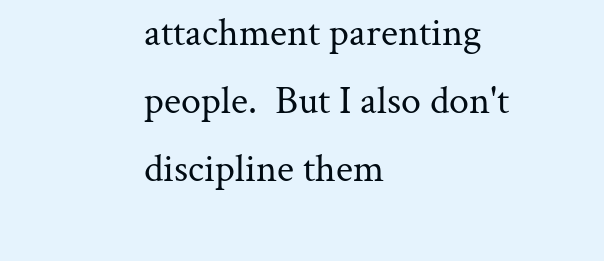attachment parenting people.  But I also don't discipline them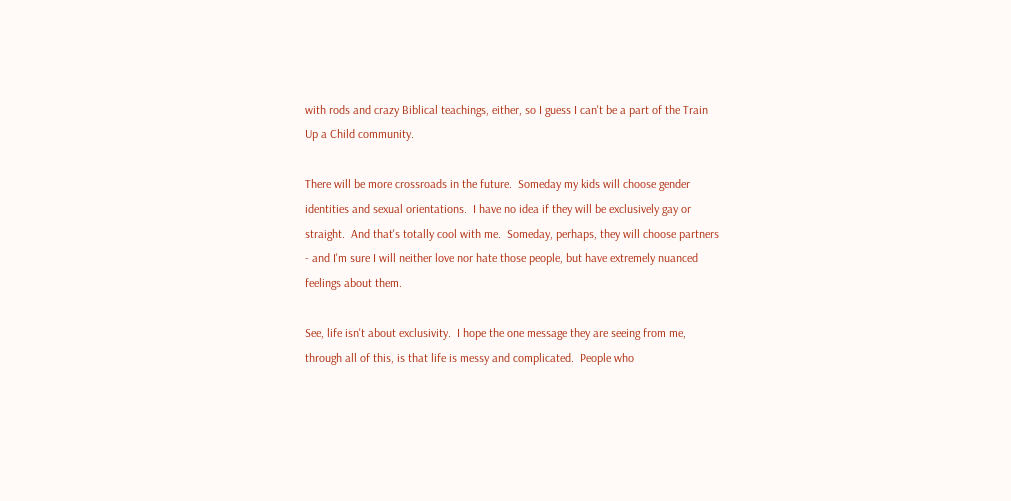with rods and crazy Biblical teachings, either, so I guess I can't be a part of the Train Up a Child community.

There will be more crossroads in the future.  Someday my kids will choose gender identities and sexual orientations.  I have no idea if they will be exclusively gay or straight.  And that's totally cool with me.  Someday, perhaps, they will choose partners - and I'm sure I will neither love nor hate those people, but have extremely nuanced feelings about them.

See, life isn't about exclusivity.  I hope the one message they are seeing from me, through all of this, is that life is messy and complicated.  People who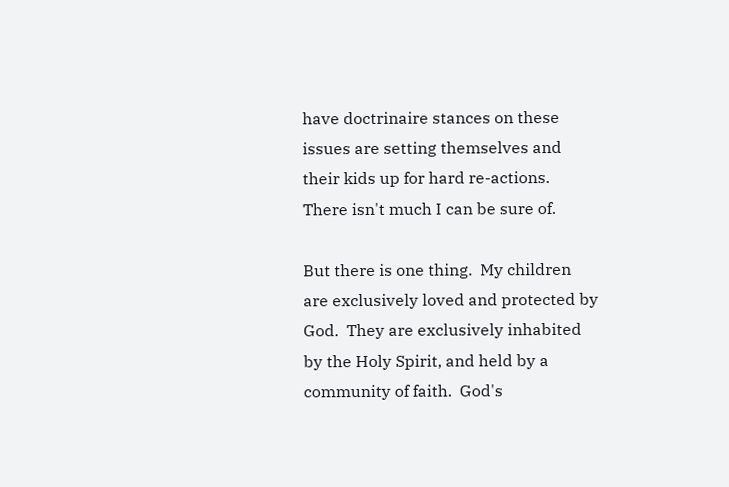have doctrinaire stances on these issues are setting themselves and their kids up for hard re-actions.  There isn't much I can be sure of.

But there is one thing.  My children are exclusively loved and protected by God.  They are exclusively inhabited by the Holy Spirit, and held by a community of faith.  God's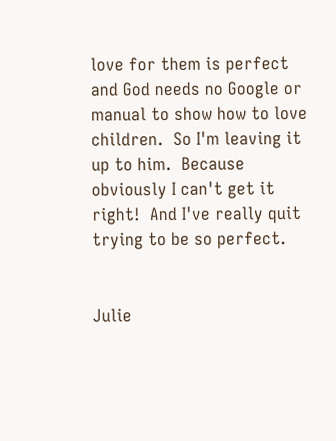love for them is perfect and God needs no Google or manual to show how to love children.  So I'm leaving it up to him.  Because obviously I can't get it right!  And I've really quit trying to be so perfect.


Julie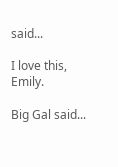said...

I love this, Emily.

Big Gal said...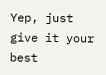Yep, just give it your best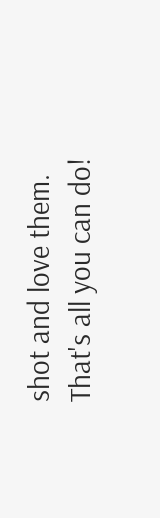shot and love them. That's all you can do!